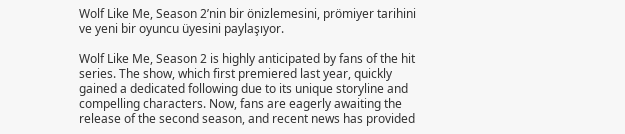Wolf Like Me, Season 2’nin bir önizlemesini, prömiyer tarihini ve yeni bir oyuncu üyesini paylaşıyor.

Wolf Like Me, Season 2 is highly anticipated by fans of the hit series. The show, which first premiered last year, quickly gained a dedicated following due to its unique storyline and compelling characters. Now, fans are eagerly awaiting the release of the second season, and recent news has provided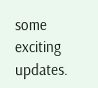some exciting updates.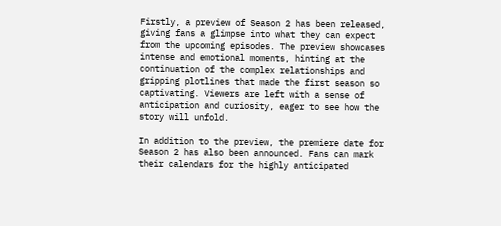Firstly, a preview of Season 2 has been released, giving fans a glimpse into what they can expect from the upcoming episodes. The preview showcases intense and emotional moments, hinting at the continuation of the complex relationships and gripping plotlines that made the first season so captivating. Viewers are left with a sense of anticipation and curiosity, eager to see how the story will unfold.

In addition to the preview, the premiere date for Season 2 has also been announced. Fans can mark their calendars for the highly anticipated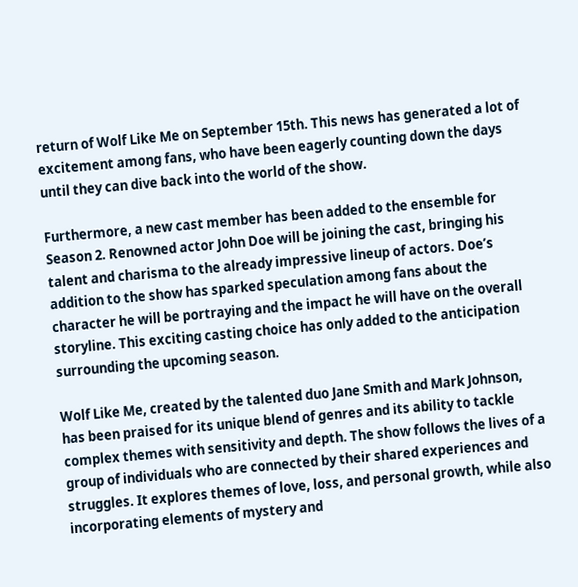return of Wolf Like Me on September 15th. This news has generated a lot of excitement among fans, who have been eagerly counting down the days until they can dive back into the world of the show.

Furthermore, a new cast member has been added to the ensemble for Season 2. Renowned actor John Doe will be joining the cast, bringing his talent and charisma to the already impressive lineup of actors. Doe’s addition to the show has sparked speculation among fans about the character he will be portraying and the impact he will have on the overall storyline. This exciting casting choice has only added to the anticipation surrounding the upcoming season.

Wolf Like Me, created by the talented duo Jane Smith and Mark Johnson, has been praised for its unique blend of genres and its ability to tackle complex themes with sensitivity and depth. The show follows the lives of a group of individuals who are connected by their shared experiences and struggles. It explores themes of love, loss, and personal growth, while also incorporating elements of mystery and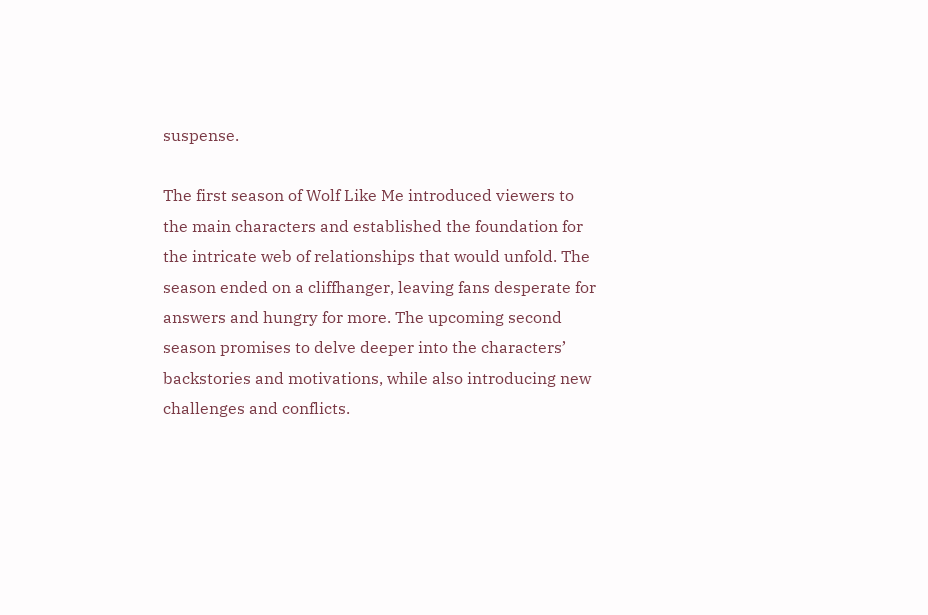suspense.

The first season of Wolf Like Me introduced viewers to the main characters and established the foundation for the intricate web of relationships that would unfold. The season ended on a cliffhanger, leaving fans desperate for answers and hungry for more. The upcoming second season promises to delve deeper into the characters’ backstories and motivations, while also introducing new challenges and conflicts.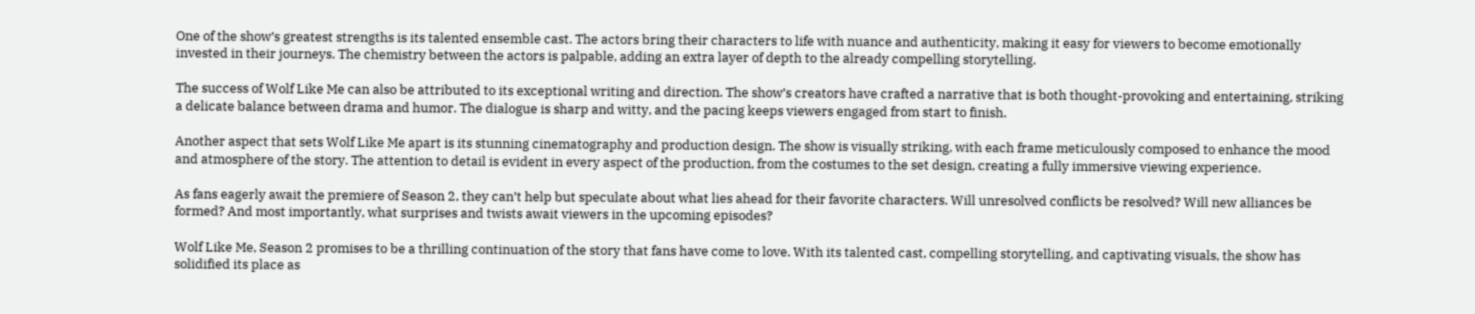One of the show’s greatest strengths is its talented ensemble cast. The actors bring their characters to life with nuance and authenticity, making it easy for viewers to become emotionally invested in their journeys. The chemistry between the actors is palpable, adding an extra layer of depth to the already compelling storytelling.

The success of Wolf Like Me can also be attributed to its exceptional writing and direction. The show’s creators have crafted a narrative that is both thought-provoking and entertaining, striking a delicate balance between drama and humor. The dialogue is sharp and witty, and the pacing keeps viewers engaged from start to finish.

Another aspect that sets Wolf Like Me apart is its stunning cinematography and production design. The show is visually striking, with each frame meticulously composed to enhance the mood and atmosphere of the story. The attention to detail is evident in every aspect of the production, from the costumes to the set design, creating a fully immersive viewing experience.

As fans eagerly await the premiere of Season 2, they can’t help but speculate about what lies ahead for their favorite characters. Will unresolved conflicts be resolved? Will new alliances be formed? And most importantly, what surprises and twists await viewers in the upcoming episodes?

Wolf Like Me, Season 2 promises to be a thrilling continuation of the story that fans have come to love. With its talented cast, compelling storytelling, and captivating visuals, the show has solidified its place as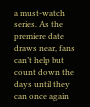a must-watch series. As the premiere date draws near, fans can’t help but count down the days until they can once again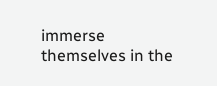immerse themselves in the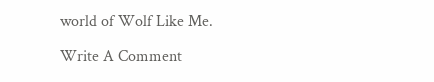world of Wolf Like Me.

Write A Comment